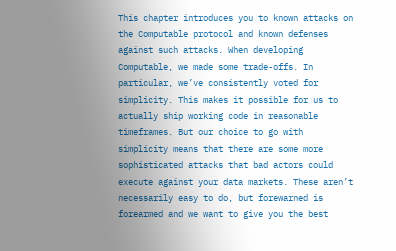This chapter introduces you to known attacks on the Computable protocol and known defenses against such attacks. When developing Computable, we made some trade-offs. In particular, we’ve consistently voted for simplicity. This makes it possible for us to actually ship working code in reasonable timeframes. But our choice to go with simplicity means that there are some more sophisticated attacks that bad actors could execute against your data markets. These aren’t necessarily easy to do, but forewarned is forearmed and we want to give you the best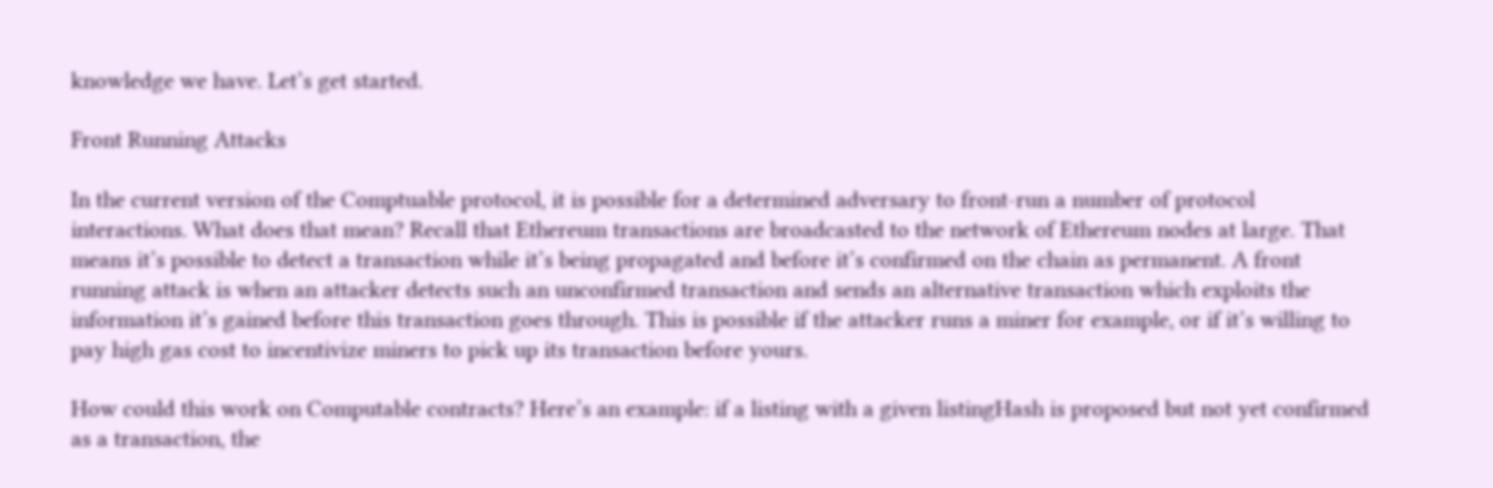knowledge we have. Let’s get started.

Front Running Attacks

In the current version of the Comptuable protocol, it is possible for a determined adversary to front-run a number of protocol interactions. What does that mean? Recall that Ethereum transactions are broadcasted to the network of Ethereum nodes at large. That means it’s possible to detect a transaction while it’s being propagated and before it’s confirmed on the chain as permanent. A front running attack is when an attacker detects such an unconfirmed transaction and sends an alternative transaction which exploits the information it’s gained before this transaction goes through. This is possible if the attacker runs a miner for example, or if it’s willing to pay high gas cost to incentivize miners to pick up its transaction before yours.

How could this work on Computable contracts? Here’s an example: if a listing with a given listingHash is proposed but not yet confirmed as a transaction, the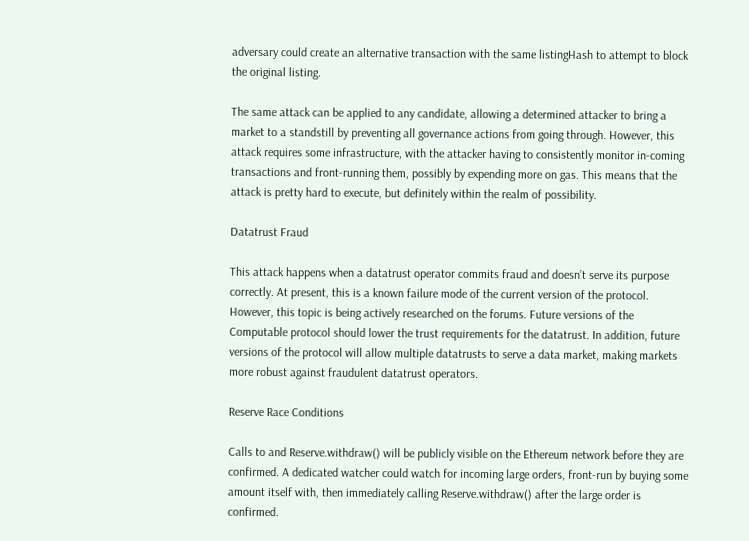adversary could create an alternative transaction with the same listingHash to attempt to block the original listing.

The same attack can be applied to any candidate, allowing a determined attacker to bring a market to a standstill by preventing all governance actions from going through. However, this attack requires some infrastructure, with the attacker having to consistently monitor in-coming transactions and front-running them, possibly by expending more on gas. This means that the attack is pretty hard to execute, but definitely within the realm of possibility.

Datatrust Fraud

This attack happens when a datatrust operator commits fraud and doesn’t serve its purpose correctly. At present, this is a known failure mode of the current version of the protocol. However, this topic is being actively researched on the forums. Future versions of the Computable protocol should lower the trust requirements for the datatrust. In addition, future versions of the protocol will allow multiple datatrusts to serve a data market, making markets more robust against fraudulent datatrust operators.

Reserve Race Conditions

Calls to and Reserve.withdraw() will be publicly visible on the Ethereum network before they are confirmed. A dedicated watcher could watch for incoming large orders, front-run by buying some amount itself with, then immediately calling Reserve.withdraw() after the large order is confirmed.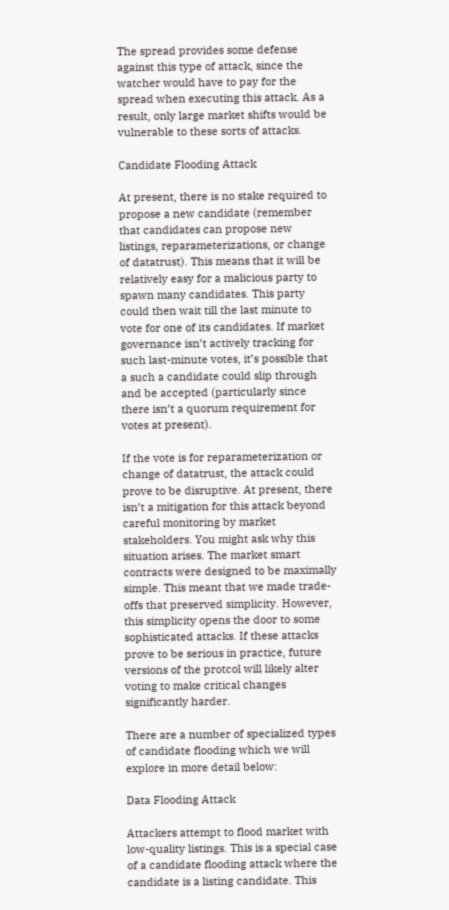The spread provides some defense against this type of attack, since the watcher would have to pay for the spread when executing this attack. As a result, only large market shifts would be vulnerable to these sorts of attacks.

Candidate Flooding Attack

At present, there is no stake required to propose a new candidate (remember that candidates can propose new listings, reparameterizations, or change of datatrust). This means that it will be relatively easy for a malicious party to spawn many candidates. This party could then wait till the last minute to vote for one of its candidates. If market governance isn’t actively tracking for such last-minute votes, it’s possible that a such a candidate could slip through and be accepted (particularly since there isn’t a quorum requirement for votes at present).

If the vote is for reparameterization or change of datatrust, the attack could prove to be disruptive. At present, there isn’t a mitigation for this attack beyond careful monitoring by market stakeholders. You might ask why this situation arises. The market smart contracts were designed to be maximally simple. This meant that we made trade-offs that preserved simplicity. However, this simplicity opens the door to some sophisticated attacks. If these attacks prove to be serious in practice, future versions of the protcol will likely alter voting to make critical changes significantly harder.

There are a number of specialized types of candidate flooding which we will explore in more detail below:

Data Flooding Attack

Attackers attempt to flood market with low-quality listings. This is a special case of a candidate flooding attack where the candidate is a listing candidate. This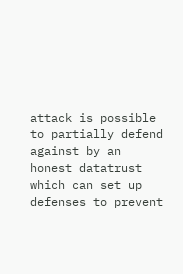attack is possible to partially defend against by an honest datatrust which can set up defenses to prevent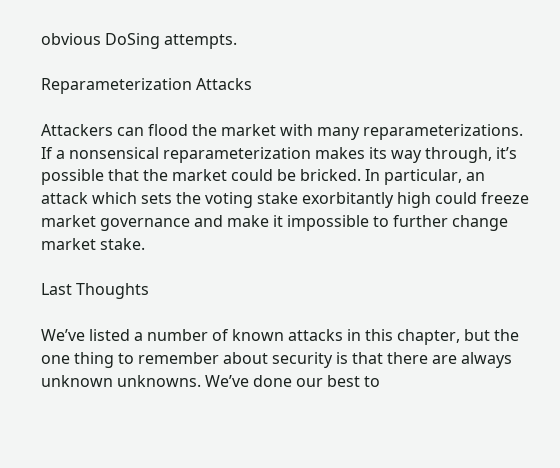obvious DoSing attempts.

Reparameterization Attacks

Attackers can flood the market with many reparameterizations. If a nonsensical reparameterization makes its way through, it’s possible that the market could be bricked. In particular, an attack which sets the voting stake exorbitantly high could freeze market governance and make it impossible to further change market stake.

Last Thoughts

We’ve listed a number of known attacks in this chapter, but the one thing to remember about security is that there are always unknown unknowns. We’ve done our best to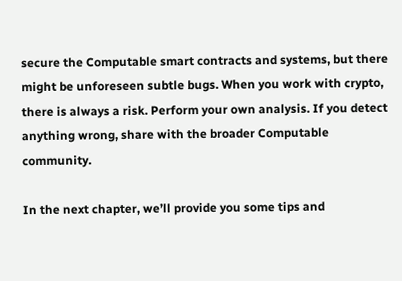secure the Computable smart contracts and systems, but there might be unforeseen subtle bugs. When you work with crypto, there is always a risk. Perform your own analysis. If you detect anything wrong, share with the broader Computable community.

In the next chapter, we’ll provide you some tips and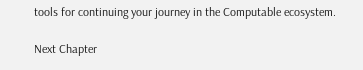tools for continuing your journey in the Computable ecosystem.

Next Chapter